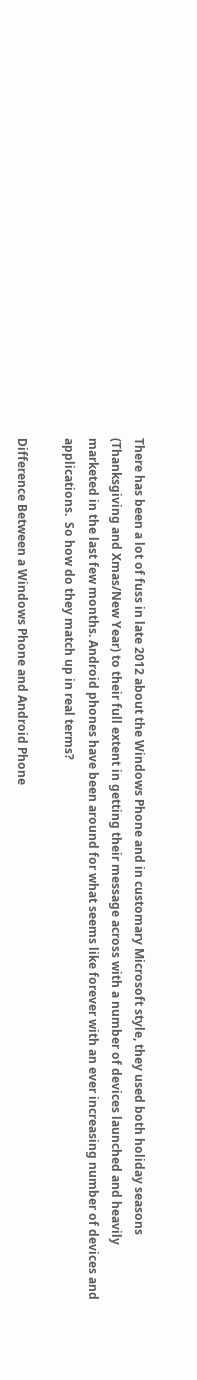There has been a lot of fuss in late 2012 about the Windows Phone and in customary Microsoft style, they used both holiday seasons (Thanksgiving and Xmas/New Year) to their full extent in getting their message across with a number of devices launched and heavily marketed in the last few months. Android phones have been around for what seems like forever with an ever increasing number of devices and applications.  So how do they match up in real terms?

Difference Between a Windows Phone and Android Phone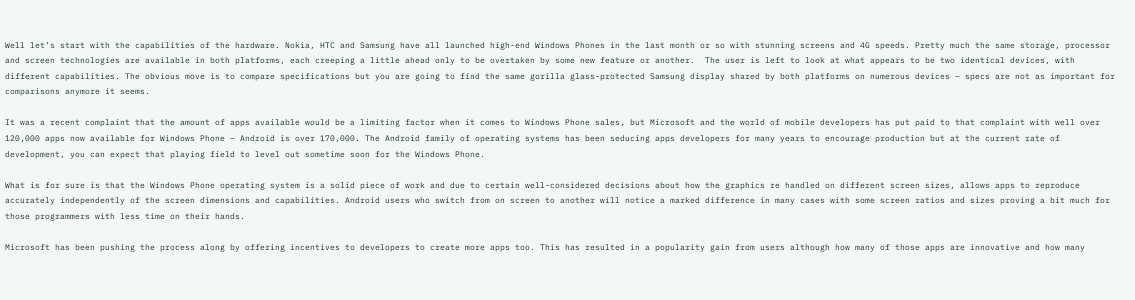Well let’s start with the capabilities of the hardware. Nokia, HTC and Samsung have all launched high-end Windows Phones in the last month or so with stunning screens and 4G speeds. Pretty much the same storage, processor and screen technologies are available in both platforms, each creeping a little ahead only to be overtaken by some new feature or another.  The user is left to look at what appears to be two identical devices, with different capabilities. The obvious move is to compare specifications but you are going to find the same gorilla glass-protected Samsung display shared by both platforms on numerous devices – specs are not as important for comparisons anymore it seems.

It was a recent complaint that the amount of apps available would be a limiting factor when it comes to Windows Phone sales, but Microsoft and the world of mobile developers has put paid to that complaint with well over 120,000 apps now available for Windows Phone – Android is over 170,000. The Android family of operating systems has been seducing apps developers for many years to encourage production but at the current rate of development, you can expect that playing field to level out sometime soon for the Windows Phone.

What is for sure is that the Windows Phone operating system is a solid piece of work and due to certain well-considered decisions about how the graphics re handled on different screen sizes, allows apps to reproduce accurately independently of the screen dimensions and capabilities. Android users who switch from on screen to another will notice a marked difference in many cases with some screen ratios and sizes proving a bit much for those programmers with less time on their hands.

Microsoft has been pushing the process along by offering incentives to developers to create more apps too. This has resulted in a popularity gain from users although how many of those apps are innovative and how many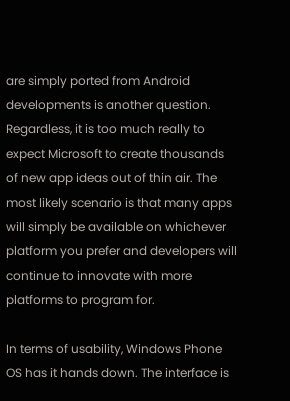are simply ported from Android developments is another question. Regardless, it is too much really to expect Microsoft to create thousands of new app ideas out of thin air. The most likely scenario is that many apps will simply be available on whichever platform you prefer and developers will continue to innovate with more platforms to program for.

In terms of usability, Windows Phone OS has it hands down. The interface is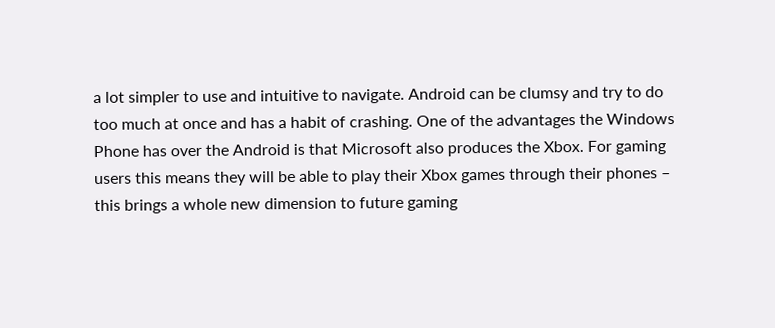a lot simpler to use and intuitive to navigate. Android can be clumsy and try to do too much at once and has a habit of crashing. One of the advantages the Windows Phone has over the Android is that Microsoft also produces the Xbox. For gaming users this means they will be able to play their Xbox games through their phones – this brings a whole new dimension to future gaming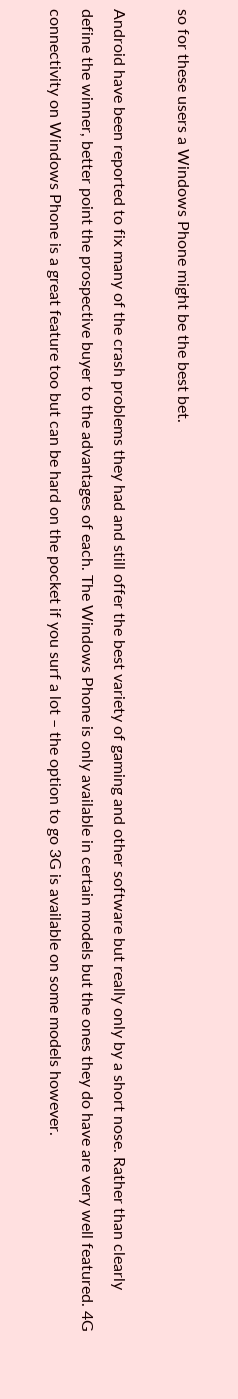so for these users a Windows Phone might be the best bet.

Android have been reported to fix many of the crash problems they had and still offer the best variety of gaming and other software but really only by a short nose. Rather than clearly define the winner, better point the prospective buyer to the advantages of each. The Windows Phone is only available in certain models but the ones they do have are very well featured. 4G connectivity on Windows Phone is a great feature too but can be hard on the pocket if you surf a lot – the option to go 3G is available on some models however.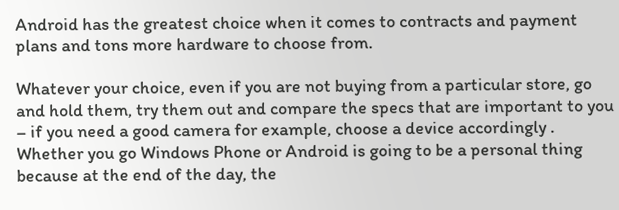Android has the greatest choice when it comes to contracts and payment plans and tons more hardware to choose from.

Whatever your choice, even if you are not buying from a particular store, go and hold them, try them out and compare the specs that are important to you – if you need a good camera for example, choose a device accordingly . Whether you go Windows Phone or Android is going to be a personal thing because at the end of the day, the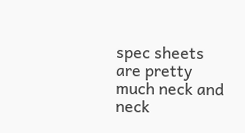spec sheets are pretty much neck and neck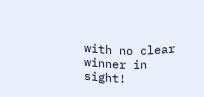with no clear winner in sight!